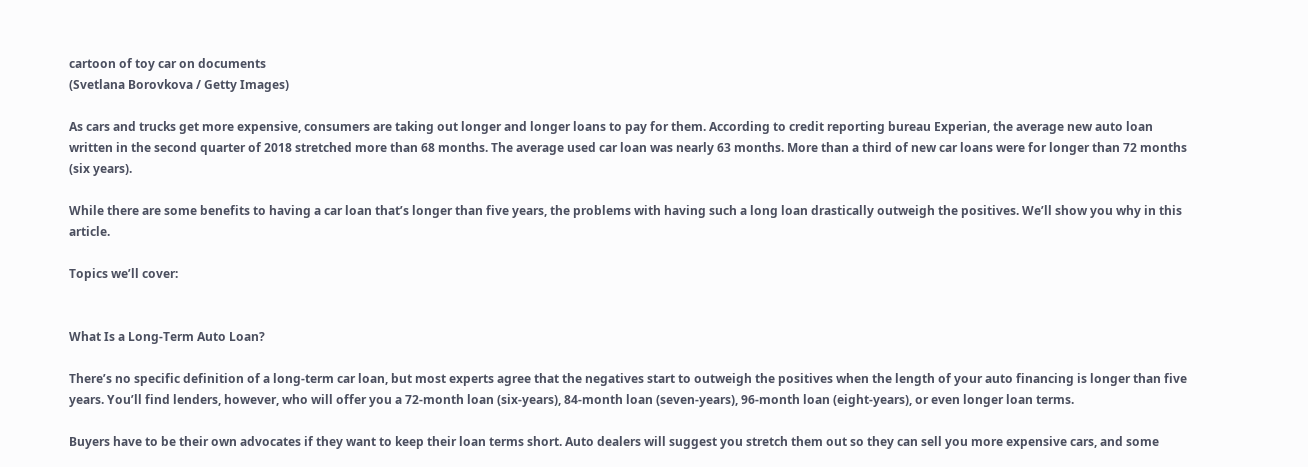cartoon of toy car on documents
(Svetlana Borovkova / Getty Images)

As cars and trucks get more expensive, consumers are taking out longer and longer loans to pay for them. According to credit reporting bureau Experian, the average new auto loan written in the second quarter of 2018 stretched more than 68 months. The average used car loan was nearly 63 months. More than a third of new car loans were for longer than 72 months (six years).

While there are some benefits to having a car loan that’s longer than five years, the problems with having such a long loan drastically outweigh the positives. We’ll show you why in this article.

Topics we’ll cover:


What Is a Long-Term Auto Loan?

There’s no specific definition of a long-term car loan, but most experts agree that the negatives start to outweigh the positives when the length of your auto financing is longer than five years. You’ll find lenders, however, who will offer you a 72-month loan (six-years), 84-month loan (seven-years), 96-month loan (eight-years), or even longer loan terms.

Buyers have to be their own advocates if they want to keep their loan terms short. Auto dealers will suggest you stretch them out so they can sell you more expensive cars, and some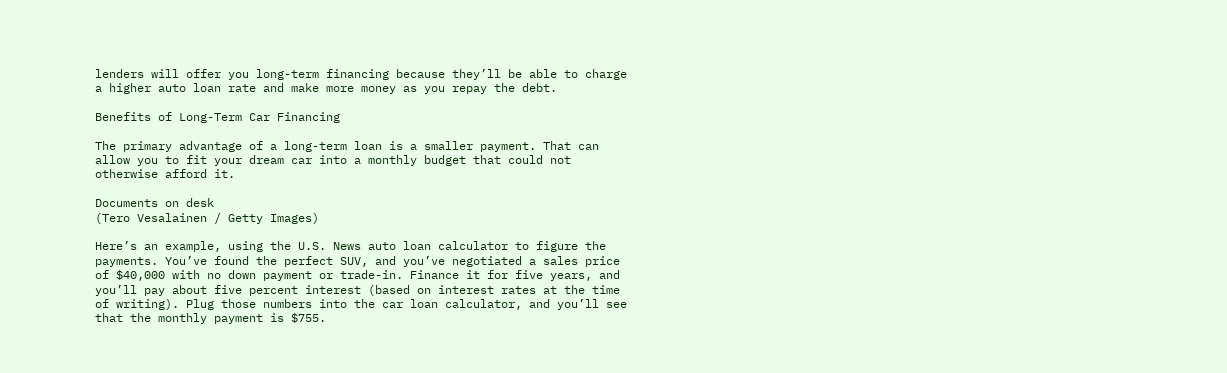lenders will offer you long-term financing because they’ll be able to charge a higher auto loan rate and make more money as you repay the debt.

Benefits of Long-Term Car Financing

The primary advantage of a long-term loan is a smaller payment. That can allow you to fit your dream car into a monthly budget that could not otherwise afford it.

Documents on desk
(Tero Vesalainen / Getty Images)

Here’s an example, using the U.S. News auto loan calculator to figure the payments. You’ve found the perfect SUV, and you’ve negotiated a sales price of $40,000 with no down payment or trade-in. Finance it for five years, and you’ll pay about five percent interest (based on interest rates at the time of writing). Plug those numbers into the car loan calculator, and you’ll see that the monthly payment is $755.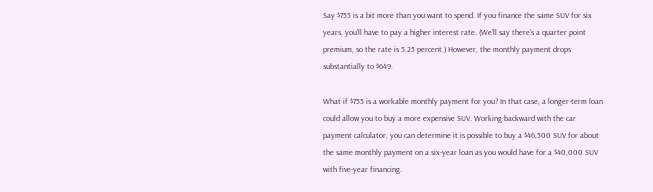Say $755 is a bit more than you want to spend. If you finance the same SUV for six years, you’ll have to pay a higher interest rate. (We’ll say there’s a quarter point premium, so the rate is 5.25 percent.) However, the monthly payment drops substantially to $649.

What if $755 is a workable monthly payment for you? In that case, a longer-term loan could allow you to buy a more expensive SUV. Working backward with the car payment calculator, you can determine it is possible to buy a $46,500 SUV for about the same monthly payment on a six-year loan as you would have for a $40,000 SUV with five-year financing.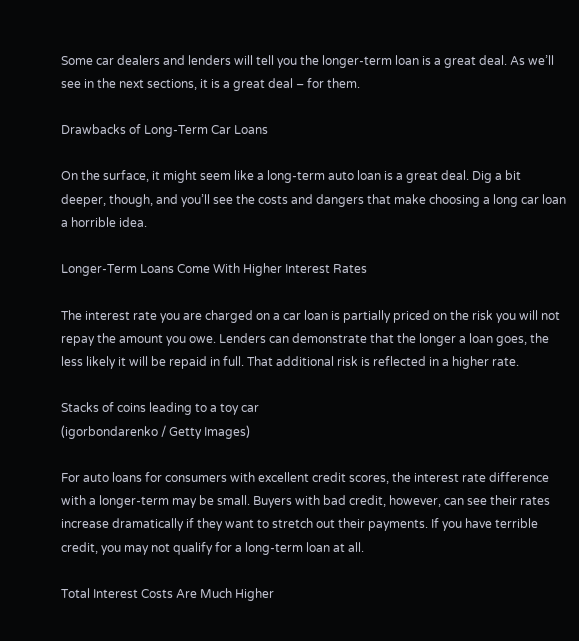Some car dealers and lenders will tell you the longer-term loan is a great deal. As we’ll see in the next sections, it is a great deal – for them.

Drawbacks of Long-Term Car Loans

On the surface, it might seem like a long-term auto loan is a great deal. Dig a bit deeper, though, and you’ll see the costs and dangers that make choosing a long car loan a horrible idea.

Longer-Term Loans Come With Higher Interest Rates

The interest rate you are charged on a car loan is partially priced on the risk you will not repay the amount you owe. Lenders can demonstrate that the longer a loan goes, the less likely it will be repaid in full. That additional risk is reflected in a higher rate.

Stacks of coins leading to a toy car
(igorbondarenko / Getty Images)

For auto loans for consumers with excellent credit scores, the interest rate difference with a longer-term may be small. Buyers with bad credit, however, can see their rates increase dramatically if they want to stretch out their payments. If you have terrible credit, you may not qualify for a long-term loan at all.

Total Interest Costs Are Much Higher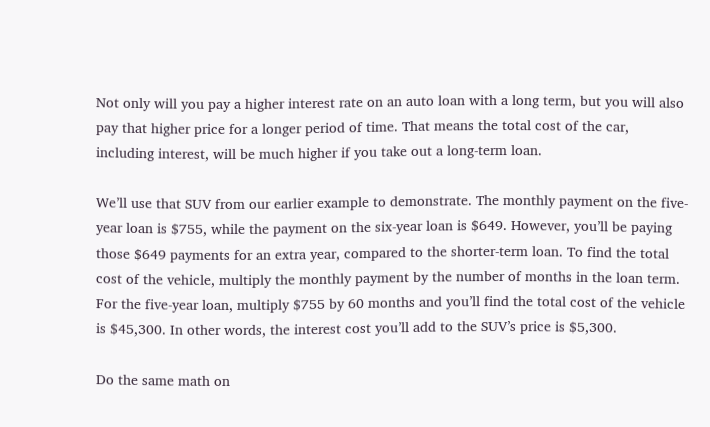Not only will you pay a higher interest rate on an auto loan with a long term, but you will also pay that higher price for a longer period of time. That means the total cost of the car, including interest, will be much higher if you take out a long-term loan.

We’ll use that SUV from our earlier example to demonstrate. The monthly payment on the five-year loan is $755, while the payment on the six-year loan is $649. However, you’ll be paying those $649 payments for an extra year, compared to the shorter-term loan. To find the total cost of the vehicle, multiply the monthly payment by the number of months in the loan term. For the five-year loan, multiply $755 by 60 months and you’ll find the total cost of the vehicle is $45,300. In other words, the interest cost you’ll add to the SUV’s price is $5,300.

Do the same math on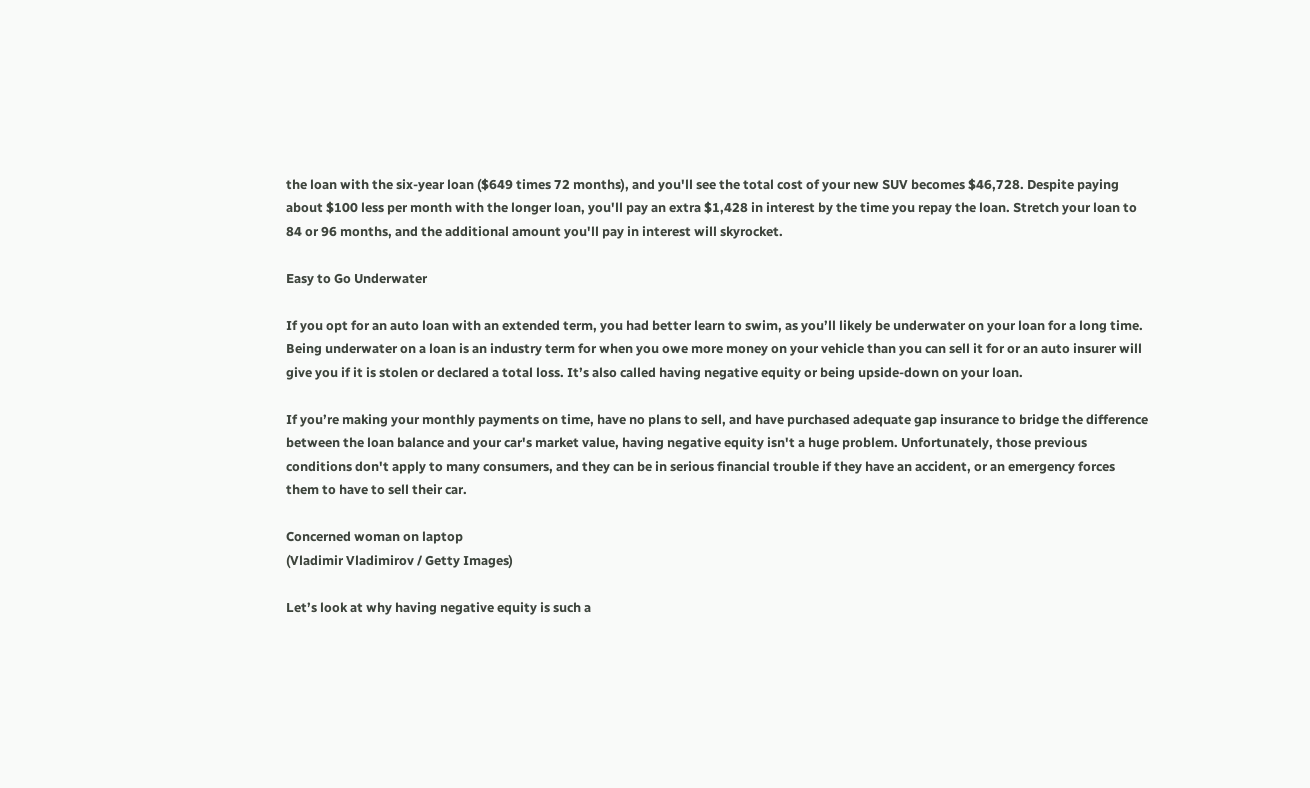the loan with the six-year loan ($649 times 72 months), and you'll see the total cost of your new SUV becomes $46,728. Despite paying about $100 less per month with the longer loan, you'll pay an extra $1,428 in interest by the time you repay the loan. Stretch your loan to 84 or 96 months, and the additional amount you'll pay in interest will skyrocket.

Easy to Go Underwater

If you opt for an auto loan with an extended term, you had better learn to swim, as you’ll likely be underwater on your loan for a long time. Being underwater on a loan is an industry term for when you owe more money on your vehicle than you can sell it for or an auto insurer will give you if it is stolen or declared a total loss. It’s also called having negative equity or being upside-down on your loan.

If you’re making your monthly payments on time, have no plans to sell, and have purchased adequate gap insurance to bridge the difference between the loan balance and your car's market value, having negative equity isn't a huge problem. Unfortunately, those previous conditions don't apply to many consumers, and they can be in serious financial trouble if they have an accident, or an emergency forces them to have to sell their car.

Concerned woman on laptop
(Vladimir Vladimirov / Getty Images)

Let’s look at why having negative equity is such a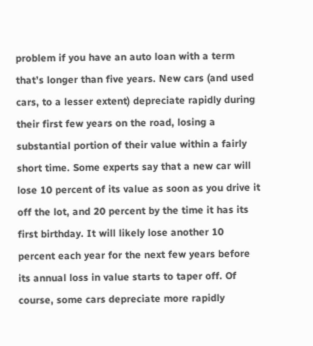problem if you have an auto loan with a term that’s longer than five years. New cars (and used cars, to a lesser extent) depreciate rapidly during their first few years on the road, losing a substantial portion of their value within a fairly short time. Some experts say that a new car will lose 10 percent of its value as soon as you drive it off the lot, and 20 percent by the time it has its first birthday. It will likely lose another 10 percent each year for the next few years before its annual loss in value starts to taper off. Of course, some cars depreciate more rapidly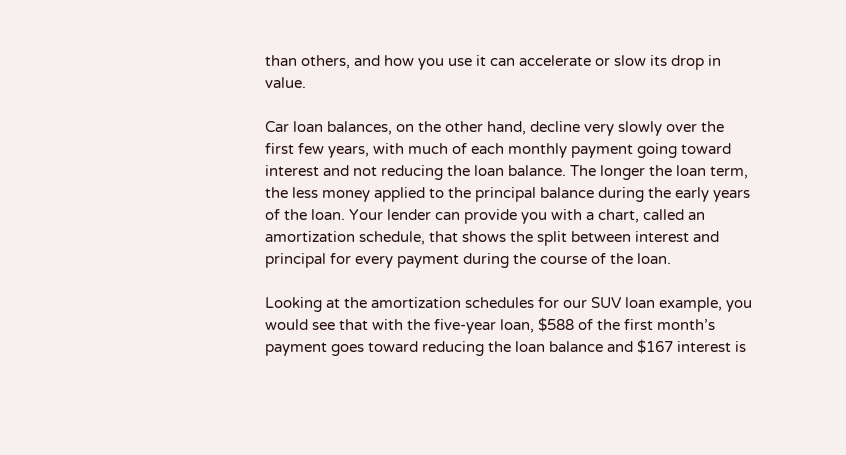than others, and how you use it can accelerate or slow its drop in value.

Car loan balances, on the other hand, decline very slowly over the first few years, with much of each monthly payment going toward interest and not reducing the loan balance. The longer the loan term, the less money applied to the principal balance during the early years of the loan. Your lender can provide you with a chart, called an amortization schedule, that shows the split between interest and principal for every payment during the course of the loan.

Looking at the amortization schedules for our SUV loan example, you would see that with the five-year loan, $588 of the first month’s payment goes toward reducing the loan balance and $167 interest is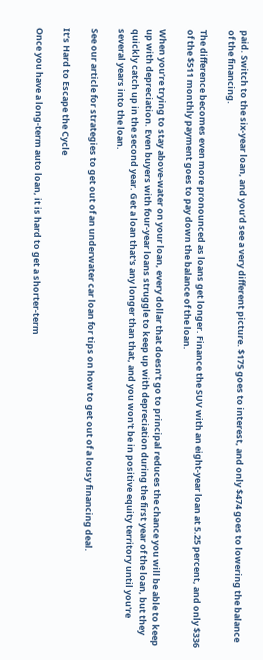paid. Switch to the six-year loan, and you’d see a very different picture. $175 goes to interest, and only $474 goes to lowering the balance of the financing.

The difference becomes even more pronounced as loans get longer. Finance the SUV with an eight-year loan at 5.25 percent, and only $336 of the $511 monthly payment goes to pay down the balance of the loan.

When you’re trying to stay above-water on your loan, every dollar that doesn’t go to principal reduces the chance you will be able to keep up with depreciation. Even buyers with four-year loans struggle to keep up with depreciation during the first year of the loan, but they quickly catch up in the second year. Get a loan that's any longer than that, and you won't be in positive equity territory until you're several years into the loan.

See our article for strategies to get out of an underwater car loan for tips on how to get out of a lousy financing deal.

It’s Hard to Escape the Cycle

Once you have a long-term auto loan, it is hard to get a shorter-term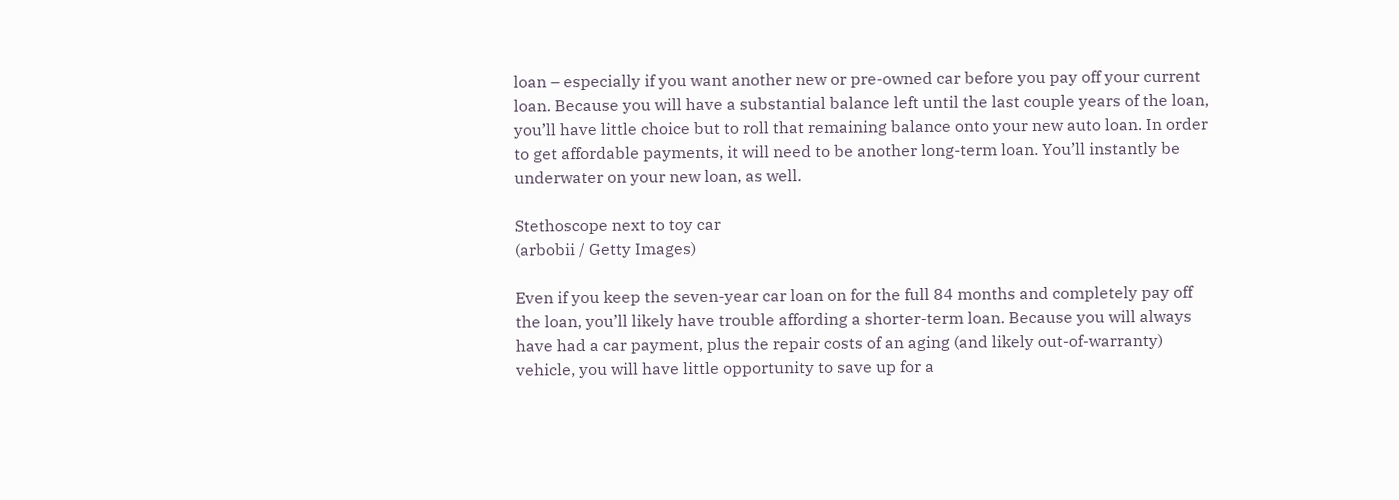loan – especially if you want another new or pre-owned car before you pay off your current loan. Because you will have a substantial balance left until the last couple years of the loan, you’ll have little choice but to roll that remaining balance onto your new auto loan. In order to get affordable payments, it will need to be another long-term loan. You’ll instantly be underwater on your new loan, as well.

Stethoscope next to toy car
(arbobii / Getty Images)

Even if you keep the seven-year car loan on for the full 84 months and completely pay off the loan, you’ll likely have trouble affording a shorter-term loan. Because you will always have had a car payment, plus the repair costs of an aging (and likely out-of-warranty) vehicle, you will have little opportunity to save up for a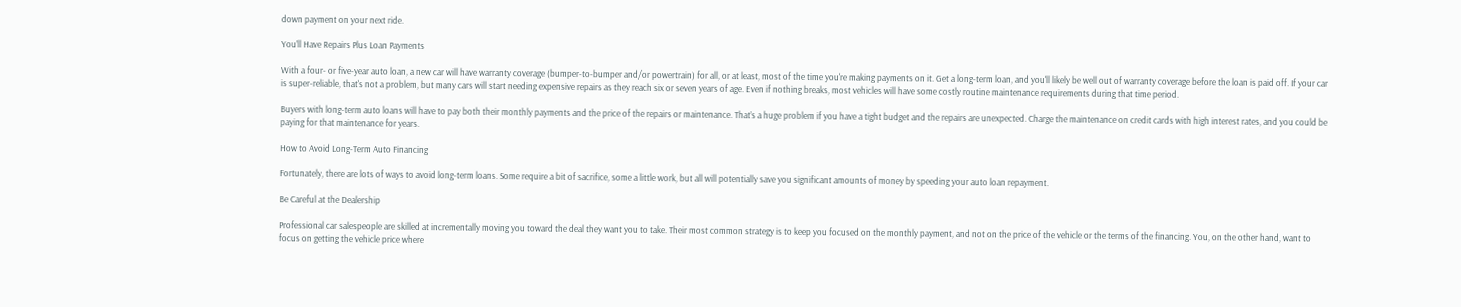down payment on your next ride.

You’ll Have Repairs Plus Loan Payments

With a four- or five-year auto loan, a new car will have warranty coverage (bumper-to-bumper and/or powertrain) for all, or at least, most of the time you're making payments on it. Get a long-term loan, and you'll likely be well out of warranty coverage before the loan is paid off. If your car is super-reliable, that's not a problem, but many cars will start needing expensive repairs as they reach six or seven years of age. Even if nothing breaks, most vehicles will have some costly routine maintenance requirements during that time period.

Buyers with long-term auto loans will have to pay both their monthly payments and the price of the repairs or maintenance. That’s a huge problem if you have a tight budget and the repairs are unexpected. Charge the maintenance on credit cards with high interest rates, and you could be paying for that maintenance for years.

How to Avoid Long-Term Auto Financing

Fortunately, there are lots of ways to avoid long-term loans. Some require a bit of sacrifice, some a little work, but all will potentially save you significant amounts of money by speeding your auto loan repayment.

Be Careful at the Dealership

Professional car salespeople are skilled at incrementally moving you toward the deal they want you to take. Their most common strategy is to keep you focused on the monthly payment, and not on the price of the vehicle or the terms of the financing. You, on the other hand, want to focus on getting the vehicle price where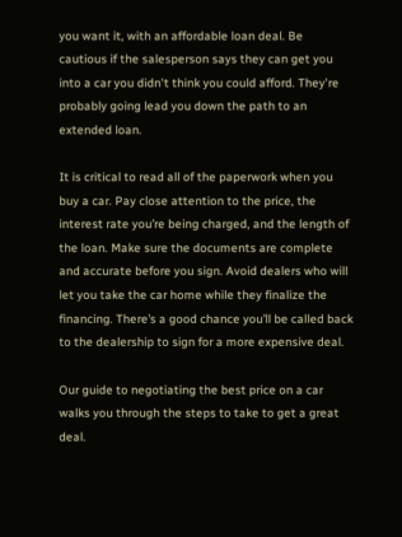you want it, with an affordable loan deal. Be cautious if the salesperson says they can get you into a car you didn't think you could afford. They're probably going lead you down the path to an extended loan.

It is critical to read all of the paperwork when you buy a car. Pay close attention to the price, the interest rate you’re being charged, and the length of the loan. Make sure the documents are complete and accurate before you sign. Avoid dealers who will let you take the car home while they finalize the financing. There’s a good chance you’ll be called back to the dealership to sign for a more expensive deal.

Our guide to negotiating the best price on a car walks you through the steps to take to get a great deal.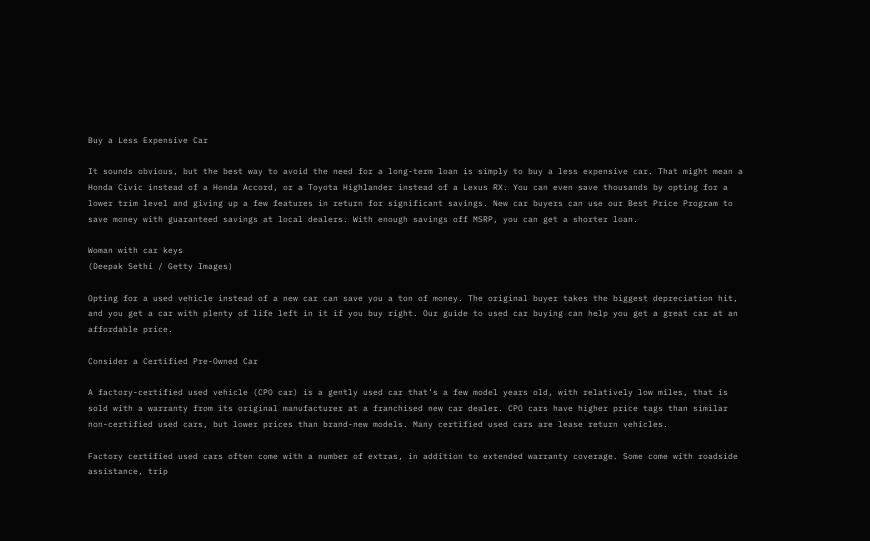Buy a Less Expensive Car

It sounds obvious, but the best way to avoid the need for a long-term loan is simply to buy a less expensive car. That might mean a Honda Civic instead of a Honda Accord, or a Toyota Highlander instead of a Lexus RX. You can even save thousands by opting for a lower trim level and giving up a few features in return for significant savings. New car buyers can use our Best Price Program to save money with guaranteed savings at local dealers. With enough savings off MSRP, you can get a shorter loan.

Woman with car keys
(Deepak Sethi / Getty Images)

Opting for a used vehicle instead of a new car can save you a ton of money. The original buyer takes the biggest depreciation hit, and you get a car with plenty of life left in it if you buy right. Our guide to used car buying can help you get a great car at an affordable price.

Consider a Certified Pre-Owned Car

A factory-certified used vehicle (CPO car) is a gently used car that’s a few model years old, with relatively low miles, that is sold with a warranty from its original manufacturer at a franchised new car dealer. CPO cars have higher price tags than similar non-certified used cars, but lower prices than brand-new models. Many certified used cars are lease return vehicles.

Factory certified used cars often come with a number of extras, in addition to extended warranty coverage. Some come with roadside assistance, trip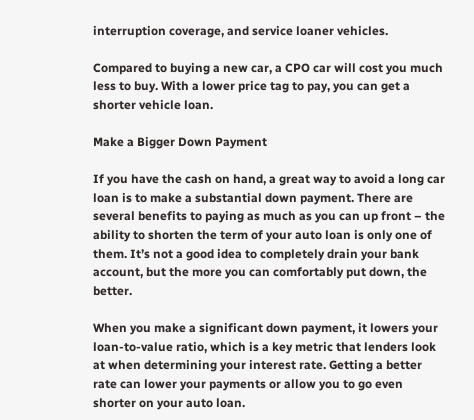interruption coverage, and service loaner vehicles.

Compared to buying a new car, a CPO car will cost you much less to buy. With a lower price tag to pay, you can get a shorter vehicle loan.

Make a Bigger Down Payment

If you have the cash on hand, a great way to avoid a long car loan is to make a substantial down payment. There are several benefits to paying as much as you can up front – the ability to shorten the term of your auto loan is only one of them. It’s not a good idea to completely drain your bank account, but the more you can comfortably put down, the better.

When you make a significant down payment, it lowers your loan-to-value ratio, which is a key metric that lenders look at when determining your interest rate. Getting a better rate can lower your payments or allow you to go even shorter on your auto loan.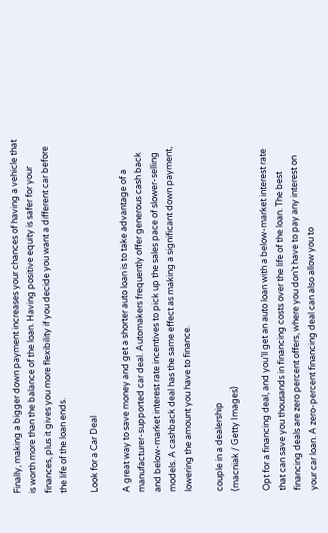Finally, making a bigger down payment increases your chances of having a vehicle that is worth more than the balance of the loan. Having positive equity is safer for your finances, plus it gives you more flexibility if you decide you want a different car before the life of the loan ends.

Look for a Car Deal

A great way to save money and get a shorter auto loan is to take advantage of a manufacturer-supported car deal. Automakers frequently offer generous cash back and below-market interest rate incentives to pick up the sales pace of slower-selling models. A cashback deal has the same effect as making a significant down payment, lowering the amount you have to finance.

couple in a dealership
(macniak / Getty Images)

Opt for a financing deal, and you’ll get an auto loan with a below-market interest rate that can save you thousands in financing costs over the life of the loan. The best financing deals are zero percent offers, where you don’t have to pay any interest on your car loan. A zero-percent financing deal can also allow you to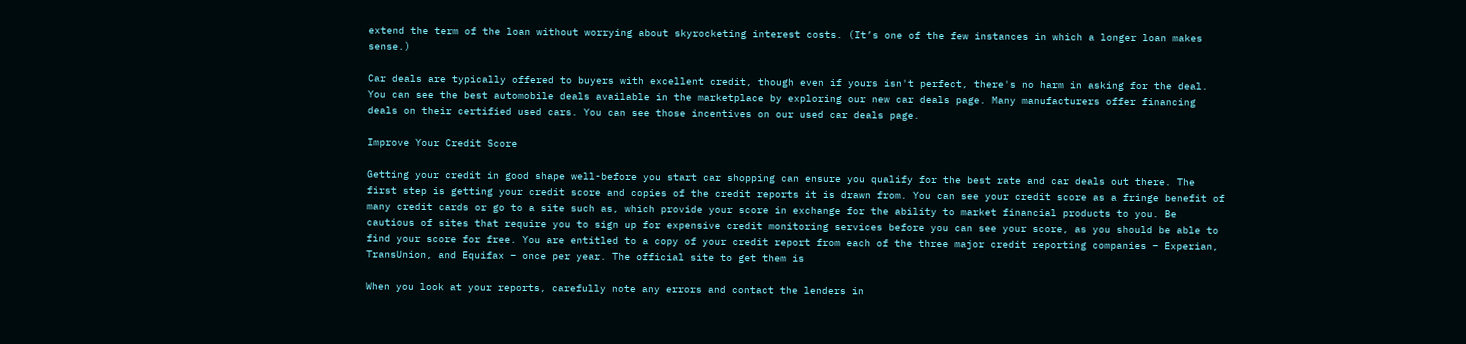extend the term of the loan without worrying about skyrocketing interest costs. (It’s one of the few instances in which a longer loan makes sense.)

Car deals are typically offered to buyers with excellent credit, though even if yours isn't perfect, there's no harm in asking for the deal. You can see the best automobile deals available in the marketplace by exploring our new car deals page. Many manufacturers offer financing deals on their certified used cars. You can see those incentives on our used car deals page.

Improve Your Credit Score

Getting your credit in good shape well-before you start car shopping can ensure you qualify for the best rate and car deals out there. The first step is getting your credit score and copies of the credit reports it is drawn from. You can see your credit score as a fringe benefit of many credit cards or go to a site such as, which provide your score in exchange for the ability to market financial products to you. Be cautious of sites that require you to sign up for expensive credit monitoring services before you can see your score, as you should be able to find your score for free. You are entitled to a copy of your credit report from each of the three major credit reporting companies – Experian, TransUnion, and Equifax – once per year. The official site to get them is

When you look at your reports, carefully note any errors and contact the lenders in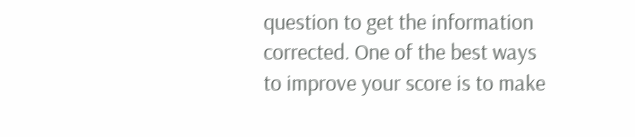question to get the information corrected. One of the best ways to improve your score is to make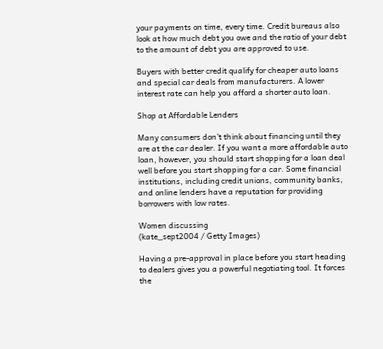your payments on time, every time. Credit bureaus also look at how much debt you owe and the ratio of your debt to the amount of debt you are approved to use.

Buyers with better credit qualify for cheaper auto loans and special car deals from manufacturers. A lower interest rate can help you afford a shorter auto loan.

Shop at Affordable Lenders

Many consumers don’t think about financing until they are at the car dealer. If you want a more affordable auto loan, however, you should start shopping for a loan deal well before you start shopping for a car. Some financial institutions, including credit unions, community banks, and online lenders have a reputation for providing borrowers with low rates.

Women discussing
(kate_sept2004 / Getty Images)

Having a pre-approval in place before you start heading to dealers gives you a powerful negotiating tool. It forces the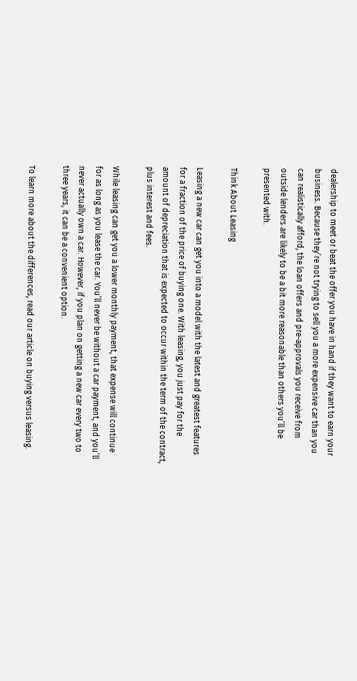dealership to meet or beat the offer you have in hand if they want to earn your business. Because they’re not trying to sell you a more expensive car than you can realistically afford, the loan offers and pre-approvals you receive from outside lenders are likely to be a bit more reasonable than others you’ll be presented with.

Think About Leasing

Leasing a new car can get you into a model with the latest and greatest features for a fraction of the price of buying one. With leasing, you just pay for the amount of depreciation that is expected to occur within the term of the contract, plus interest and fees.

While leasing can get you a lower monthly payment, that expense will continue for as long as you lease the car. You’ll never be without a car payment, and you’ll never actually own a car. However, if you plan on getting a new car every two to three years, it can be a convenient option.

To learn more about the differences, read our article on buying versus leasing.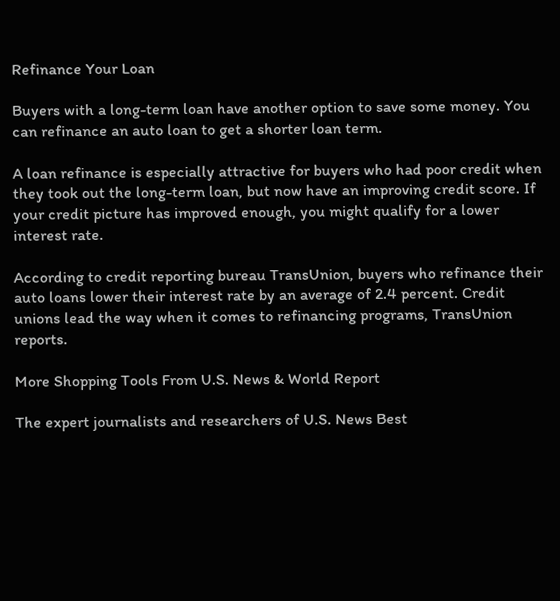Refinance Your Loan

Buyers with a long-term loan have another option to save some money. You can refinance an auto loan to get a shorter loan term.

A loan refinance is especially attractive for buyers who had poor credit when they took out the long-term loan, but now have an improving credit score. If your credit picture has improved enough, you might qualify for a lower interest rate.

According to credit reporting bureau TransUnion, buyers who refinance their auto loans lower their interest rate by an average of 2.4 percent. Credit unions lead the way when it comes to refinancing programs, TransUnion reports.

More Shopping Tools From U.S. News & World Report

The expert journalists and researchers of U.S. News Best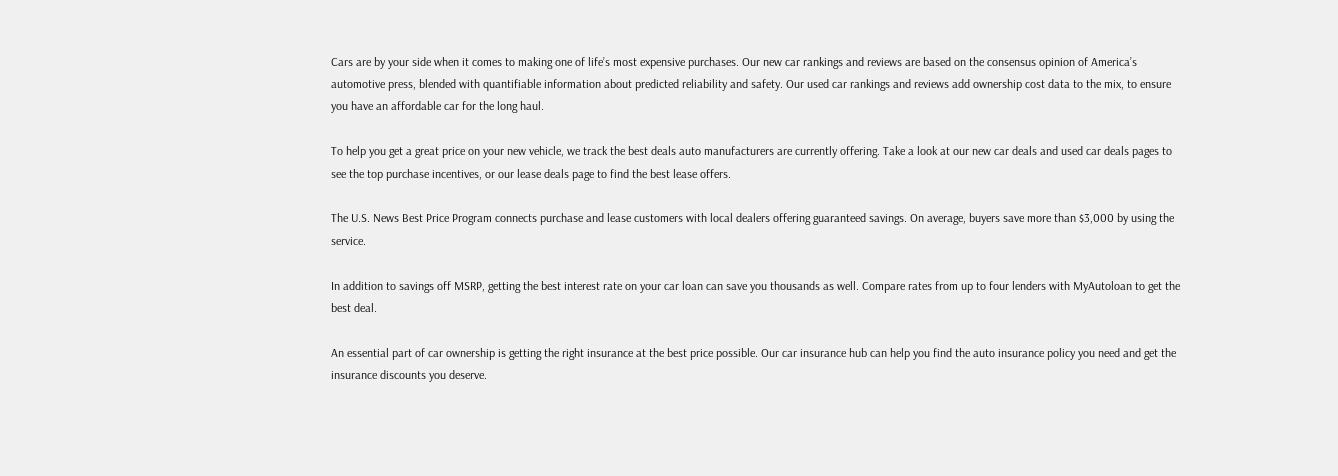Cars are by your side when it comes to making one of life’s most expensive purchases. Our new car rankings and reviews are based on the consensus opinion of America’s automotive press, blended with quantifiable information about predicted reliability and safety. Our used car rankings and reviews add ownership cost data to the mix, to ensure you have an affordable car for the long haul.

To help you get a great price on your new vehicle, we track the best deals auto manufacturers are currently offering. Take a look at our new car deals and used car deals pages to see the top purchase incentives, or our lease deals page to find the best lease offers.

The U.S. News Best Price Program connects purchase and lease customers with local dealers offering guaranteed savings. On average, buyers save more than $3,000 by using the service.

In addition to savings off MSRP, getting the best interest rate on your car loan can save you thousands as well. Compare rates from up to four lenders with MyAutoloan to get the best deal.

An essential part of car ownership is getting the right insurance at the best price possible. Our car insurance hub can help you find the auto insurance policy you need and get the insurance discounts you deserve.